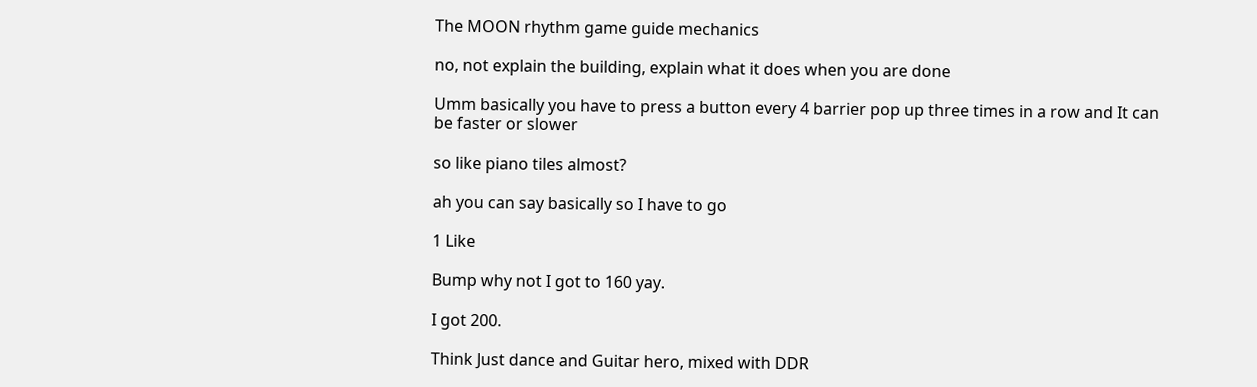The MOON rhythm game guide mechanics

no, not explain the building, explain what it does when you are done

Umm basically you have to press a button every 4 barrier pop up three times in a row and It can be faster or slower

so like piano tiles almost?

ah you can say basically so I have to go

1 Like

Bump why not I got to 160 yay.

I got 200.

Think Just dance and Guitar hero, mixed with DDR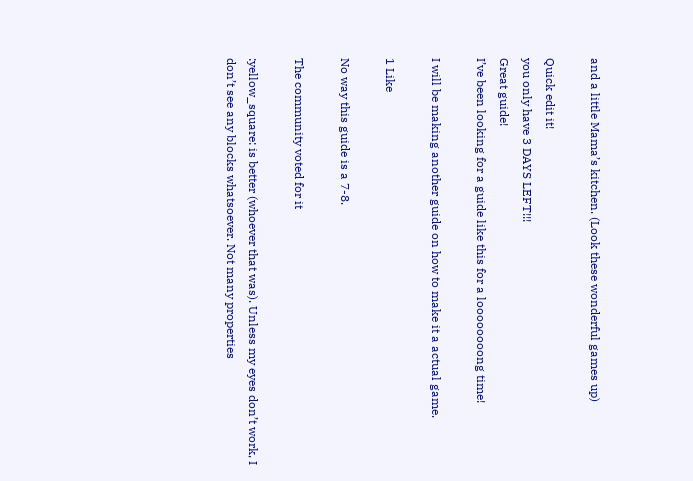and a little Mama’s kitchen. (Look these wonderful games up)

Quick edit it!
you only have 3 DAYS LEFT!!!
Great guide!
I’ve been looking for a guide like this for a loooooooong time!

I will be making another guide on how to make it a actual game.

1 Like

No way this guide is a 7-8.

The community voted for it

:yellow_square: is better (whoever that was). Unless my eyes don’t work, I don’t see any blocks whatsoever. Not many properties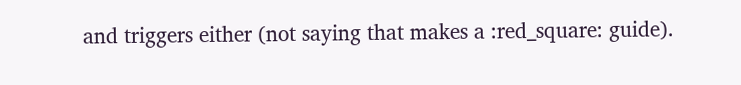and triggers either (not saying that makes a :red_square: guide).